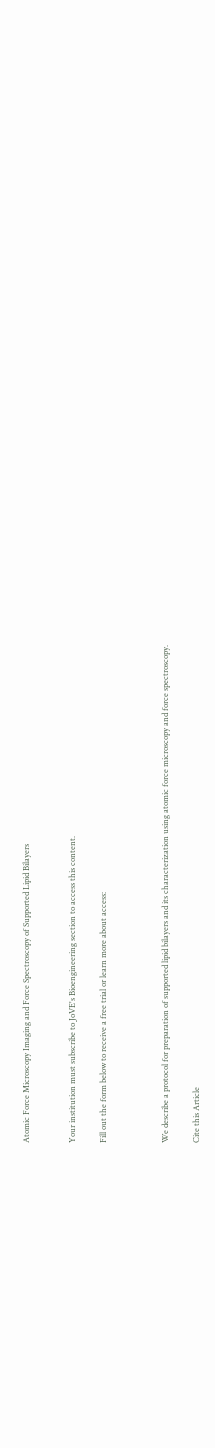Atomic Force Microscopy Imaging and Force Spectroscopy of Supported Lipid Bilayers


Your institution must subscribe to JoVE's Bioengineering section to access this content.

Fill out the form below to receive a free trial or learn more about access:



We describe a protocol for preparation of supported lipid bilayers and its characterization using atomic force microscopy and force spectroscopy.

Cite this Article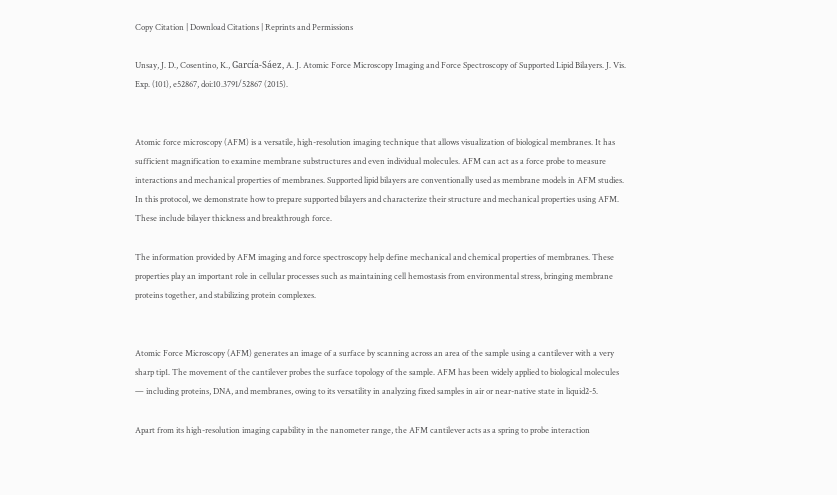Copy Citation | Download Citations | Reprints and Permissions

Unsay, J. D., Cosentino, K., García-Sáez, A. J. Atomic Force Microscopy Imaging and Force Spectroscopy of Supported Lipid Bilayers. J. Vis. Exp. (101), e52867, doi:10.3791/52867 (2015).


Atomic force microscopy (AFM) is a versatile, high-resolution imaging technique that allows visualization of biological membranes. It has sufficient magnification to examine membrane substructures and even individual molecules. AFM can act as a force probe to measure interactions and mechanical properties of membranes. Supported lipid bilayers are conventionally used as membrane models in AFM studies. In this protocol, we demonstrate how to prepare supported bilayers and characterize their structure and mechanical properties using AFM. These include bilayer thickness and breakthrough force.

The information provided by AFM imaging and force spectroscopy help define mechanical and chemical properties of membranes. These properties play an important role in cellular processes such as maintaining cell hemostasis from environmental stress, bringing membrane proteins together, and stabilizing protein complexes.


Atomic Force Microscopy (AFM) generates an image of a surface by scanning across an area of the sample using a cantilever with a very sharp tip1. The movement of the cantilever probes the surface topology of the sample. AFM has been widely applied to biological molecules — including proteins, DNA, and membranes, owing to its versatility in analyzing fixed samples in air or near-native state in liquid2-5.

Apart from its high-resolution imaging capability in the nanometer range, the AFM cantilever acts as a spring to probe interaction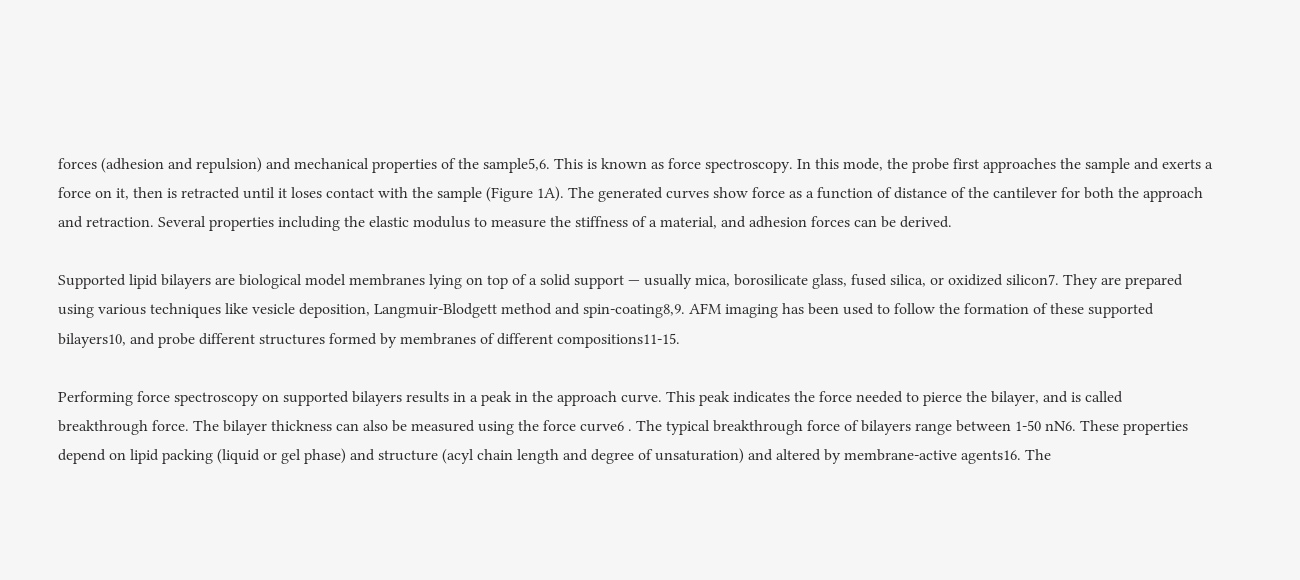forces (adhesion and repulsion) and mechanical properties of the sample5,6. This is known as force spectroscopy. In this mode, the probe first approaches the sample and exerts a force on it, then is retracted until it loses contact with the sample (Figure 1A). The generated curves show force as a function of distance of the cantilever for both the approach and retraction. Several properties including the elastic modulus to measure the stiffness of a material, and adhesion forces can be derived.

Supported lipid bilayers are biological model membranes lying on top of a solid support — usually mica, borosilicate glass, fused silica, or oxidized silicon7. They are prepared using various techniques like vesicle deposition, Langmuir-Blodgett method and spin-coating8,9. AFM imaging has been used to follow the formation of these supported bilayers10, and probe different structures formed by membranes of different compositions11-15.

Performing force spectroscopy on supported bilayers results in a peak in the approach curve. This peak indicates the force needed to pierce the bilayer, and is called breakthrough force. The bilayer thickness can also be measured using the force curve6 . The typical breakthrough force of bilayers range between 1-50 nN6. These properties depend on lipid packing (liquid or gel phase) and structure (acyl chain length and degree of unsaturation) and altered by membrane-active agents16. The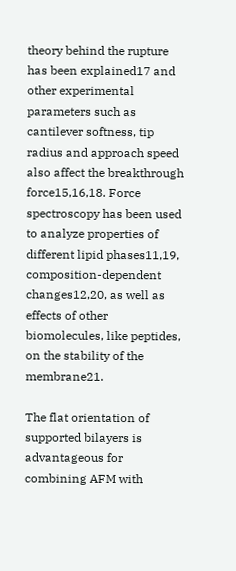theory behind the rupture has been explained17 and other experimental parameters such as cantilever softness, tip radius and approach speed also affect the breakthrough force15,16,18. Force spectroscopy has been used to analyze properties of different lipid phases11,19, composition-dependent changes12,20, as well as effects of other biomolecules, like peptides, on the stability of the membrane21.

The flat orientation of supported bilayers is advantageous for combining AFM with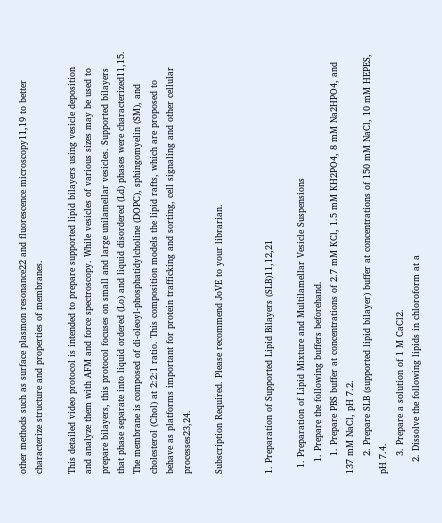other methods such as surface plasmon resonance22 and fluorescence microscopy11,19 to better characterize structure and properties of membranes.

This detailed video protocol is intended to prepare supported lipid bilayers using vesicle deposition and analyze them with AFM and force spectroscopy. While vesicles of various sizes may be used to prepare bilayers, this protocol focuses on small and large unilamellar vesicles. Supported bilayers that phase separate into liquid ordered (Lo) and liquid disordered (Ld) phases were characterized11,15. The membrane is composed of di-oleoyl-phosphatidylcholine (DOPC), sphingomyelin (SM), and cholesterol (Chol) at 2:2:1 ratio. This composition models the lipid rafts, which are proposed to behave as platforms important for protein trafficking and sorting, cell signaling and other cellular processes23,24.

Subscription Required. Please recommend JoVE to your librarian.


1. Preparation of Supported Lipid Bilayers (SLB)11,12,21

  1. Preparation of Lipid Mixture and Multilamellar Vesicle Suspensions
    1. Prepare the following buffers beforehand.
      1. Prepare PBS buffer at concentrations of 2.7 mM KCl, 1.5 mM KH2PO4, 8 mM Na2HPO4, and 137 mM NaCl, pH 7.2.
      2. Prepare SLB (supported lipid bilayer) buffer at concentrations of 150 mM NaCl, 10 mM HEPES, pH 7.4.
      3. Prepare a solution of 1 M CaCl2.
    2. Dissolve the following lipids in chloroform at a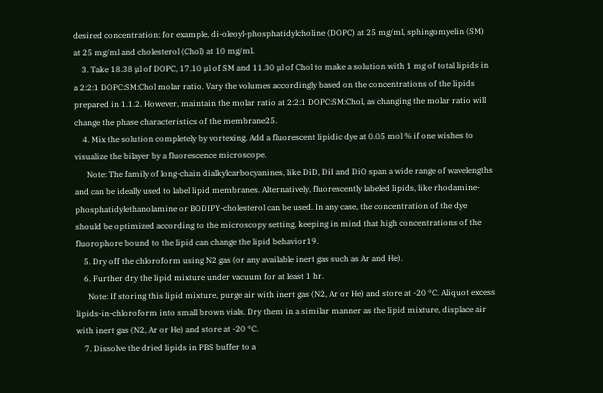desired concentration: for example, di-oleoyl-phosphatidylcholine (DOPC) at 25 mg/ml, sphingomyelin (SM) at 25 mg/ml and cholesterol (Chol) at 10 mg/ml.
    3. Take 18.38 µl of DOPC, 17.10 µl of SM and 11.30 µl of Chol to make a solution with 1 mg of total lipids in a 2:2:1 DOPC:SM:Chol molar ratio. Vary the volumes accordingly based on the concentrations of the lipids prepared in 1.1.2. However, maintain the molar ratio at 2:2:1 DOPC:SM:Chol, as changing the molar ratio will change the phase characteristics of the membrane25.
    4. Mix the solution completely by vortexing. Add a fluorescent lipidic dye at 0.05 mol % if one wishes to visualize the bilayer by a fluorescence microscope.
      Note: The family of long-chain dialkylcarbocyanines, like DiD, DiI and DiO span a wide range of wavelengths and can be ideally used to label lipid membranes. Alternatively, fluorescently labeled lipids, like rhodamine-phosphatidylethanolamine or BODIPY-cholesterol can be used. In any case, the concentration of the dye should be optimized according to the microscopy setting, keeping in mind that high concentrations of the fluorophore bound to the lipid can change the lipid behavior19.
    5. Dry off the chloroform using N2 gas (or any available inert gas such as Ar and He).
    6. Further dry the lipid mixture under vacuum for at least 1 hr.
      Note: If storing this lipid mixture, purge air with inert gas (N2, Ar or He) and store at -20 °C. Aliquot excess lipids-in-chloroform into small brown vials. Dry them in a similar manner as the lipid mixture, displace air with inert gas (N2, Ar or He) and store at -20 °C.
    7. Dissolve the dried lipids in PBS buffer to a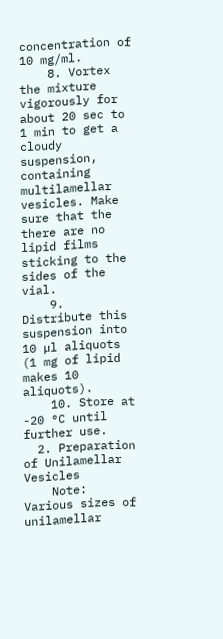concentration of 10 mg/ml.
    8. Vortex the mixture vigorously for about 20 sec to 1 min to get a cloudy suspension, containing multilamellar vesicles. Make sure that the there are no lipid films sticking to the sides of the vial.
    9. Distribute this suspension into 10 µl aliquots (1 mg of lipid makes 10 aliquots).
    10. Store at -20 °C until further use.
  2. Preparation of Unilamellar Vesicles
    Note: Various sizes of unilamellar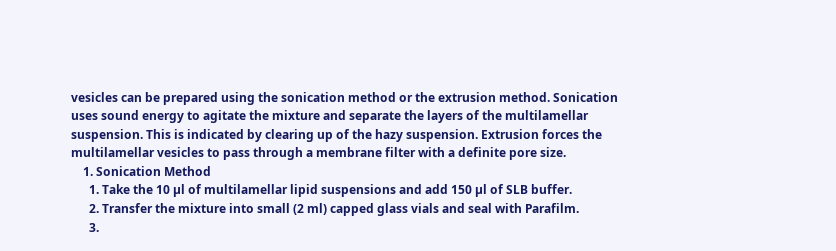vesicles can be prepared using the sonication method or the extrusion method. Sonication uses sound energy to agitate the mixture and separate the layers of the multilamellar suspension. This is indicated by clearing up of the hazy suspension. Extrusion forces the multilamellar vesicles to pass through a membrane filter with a definite pore size.
    1. Sonication Method
      1. Take the 10 µl of multilamellar lipid suspensions and add 150 µl of SLB buffer.
      2. Transfer the mixture into small (2 ml) capped glass vials and seal with Parafilm.
      3.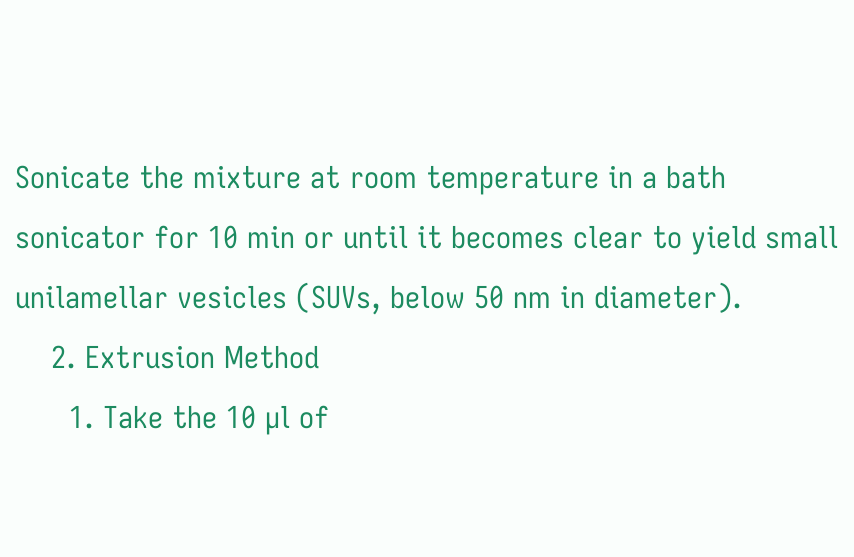Sonicate the mixture at room temperature in a bath sonicator for 10 min or until it becomes clear to yield small unilamellar vesicles (SUVs, below 50 nm in diameter).
    2. Extrusion Method
      1. Take the 10 µl of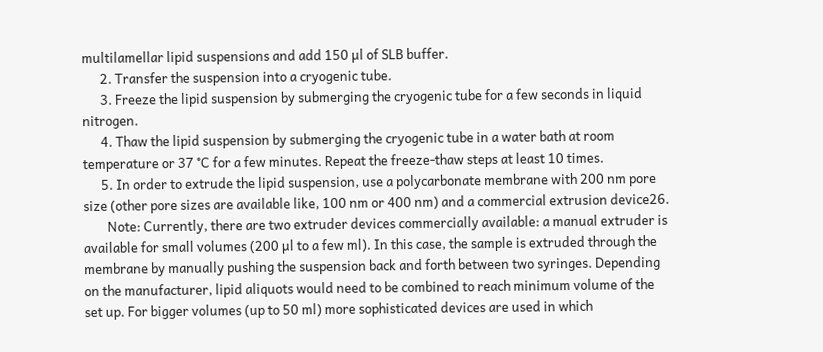multilamellar lipid suspensions and add 150 µl of SLB buffer.
      2. Transfer the suspension into a cryogenic tube.
      3. Freeze the lipid suspension by submerging the cryogenic tube for a few seconds in liquid nitrogen.
      4. Thaw the lipid suspension by submerging the cryogenic tube in a water bath at room temperature or 37 °C for a few minutes. Repeat the freeze-thaw steps at least 10 times.
      5. In order to extrude the lipid suspension, use a polycarbonate membrane with 200 nm pore size (other pore sizes are available like, 100 nm or 400 nm) and a commercial extrusion device26.
        Note: Currently, there are two extruder devices commercially available: a manual extruder is available for small volumes (200 µl to a few ml). In this case, the sample is extruded through the membrane by manually pushing the suspension back and forth between two syringes. Depending on the manufacturer, lipid aliquots would need to be combined to reach minimum volume of the set up. For bigger volumes (up to 50 ml) more sophisticated devices are used in which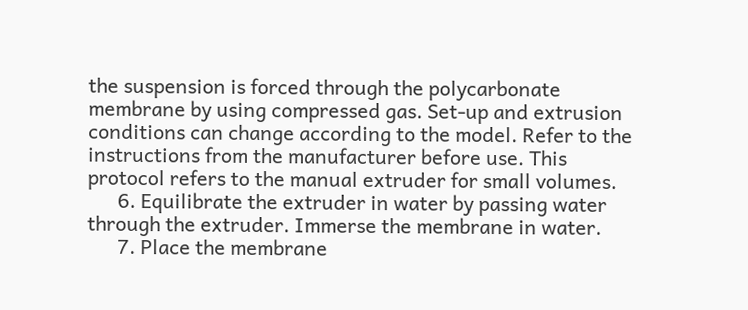the suspension is forced through the polycarbonate membrane by using compressed gas. Set-up and extrusion conditions can change according to the model. Refer to the instructions from the manufacturer before use. This protocol refers to the manual extruder for small volumes.
      6. Equilibrate the extruder in water by passing water through the extruder. Immerse the membrane in water.
      7. Place the membrane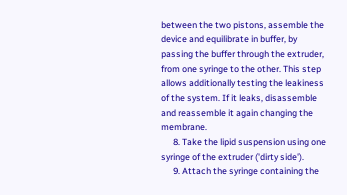between the two pistons, assemble the device and equilibrate in buffer, by passing the buffer through the extruder, from one syringe to the other. This step allows additionally testing the leakiness of the system. If it leaks, disassemble and reassemble it again changing the membrane.
      8. Take the lipid suspension using one syringe of the extruder ('dirty side').
      9. Attach the syringe containing the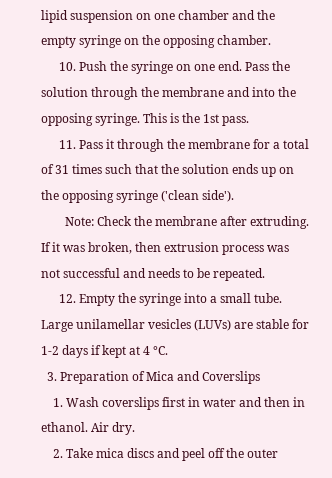lipid suspension on one chamber and the empty syringe on the opposing chamber.
      10. Push the syringe on one end. Pass the solution through the membrane and into the opposing syringe. This is the 1st pass.
      11. Pass it through the membrane for a total of 31 times such that the solution ends up on the opposing syringe ('clean side').
        Note: Check the membrane after extruding. If it was broken, then extrusion process was not successful and needs to be repeated.
      12. Empty the syringe into a small tube. Large unilamellar vesicles (LUVs) are stable for 1-2 days if kept at 4 °C.
  3. Preparation of Mica and Coverslips
    1. Wash coverslips first in water and then in ethanol. Air dry.
    2. Take mica discs and peel off the outer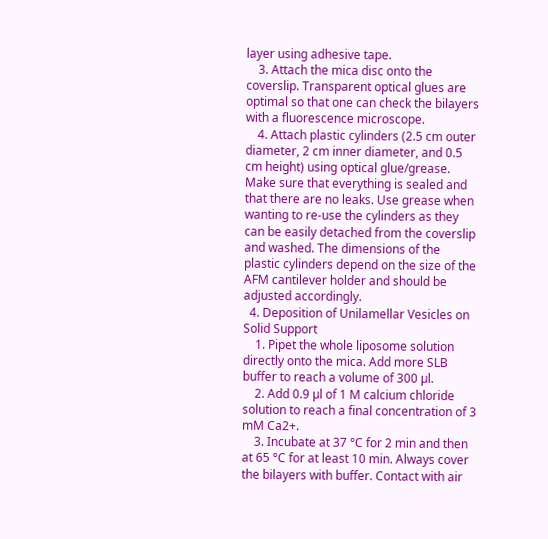layer using adhesive tape.
    3. Attach the mica disc onto the coverslip. Transparent optical glues are optimal so that one can check the bilayers with a fluorescence microscope.
    4. Attach plastic cylinders (2.5 cm outer diameter, 2 cm inner diameter, and 0.5 cm height) using optical glue/grease. Make sure that everything is sealed and that there are no leaks. Use grease when wanting to re-use the cylinders as they can be easily detached from the coverslip and washed. The dimensions of the plastic cylinders depend on the size of the AFM cantilever holder and should be adjusted accordingly.
  4. Deposition of Unilamellar Vesicles on Solid Support
    1. Pipet the whole liposome solution directly onto the mica. Add more SLB buffer to reach a volume of 300 µl.
    2. Add 0.9 µl of 1 M calcium chloride solution to reach a final concentration of 3 mM Ca2+.
    3. Incubate at 37 °C for 2 min and then at 65 °C for at least 10 min. Always cover the bilayers with buffer. Contact with air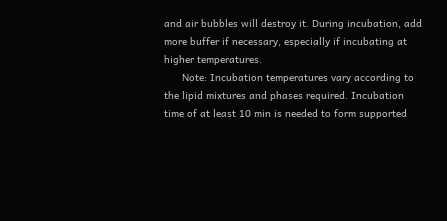and air bubbles will destroy it. During incubation, add more buffer if necessary, especially if incubating at higher temperatures.
      Note: Incubation temperatures vary according to the lipid mixtures and phases required. Incubation time of at least 10 min is needed to form supported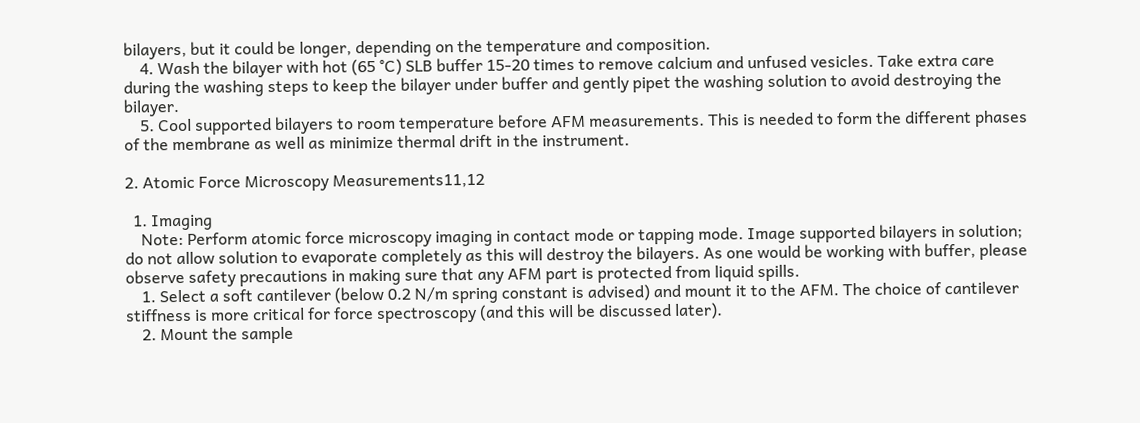bilayers, but it could be longer, depending on the temperature and composition.
    4. Wash the bilayer with hot (65 °C) SLB buffer 15-20 times to remove calcium and unfused vesicles. Take extra care during the washing steps to keep the bilayer under buffer and gently pipet the washing solution to avoid destroying the bilayer.
    5. Cool supported bilayers to room temperature before AFM measurements. This is needed to form the different phases of the membrane as well as minimize thermal drift in the instrument.

2. Atomic Force Microscopy Measurements11,12

  1. Imaging
    Note: Perform atomic force microscopy imaging in contact mode or tapping mode. Image supported bilayers in solution; do not allow solution to evaporate completely as this will destroy the bilayers. As one would be working with buffer, please observe safety precautions in making sure that any AFM part is protected from liquid spills.
    1. Select a soft cantilever (below 0.2 N/m spring constant is advised) and mount it to the AFM. The choice of cantilever stiffness is more critical for force spectroscopy (and this will be discussed later).
    2. Mount the sample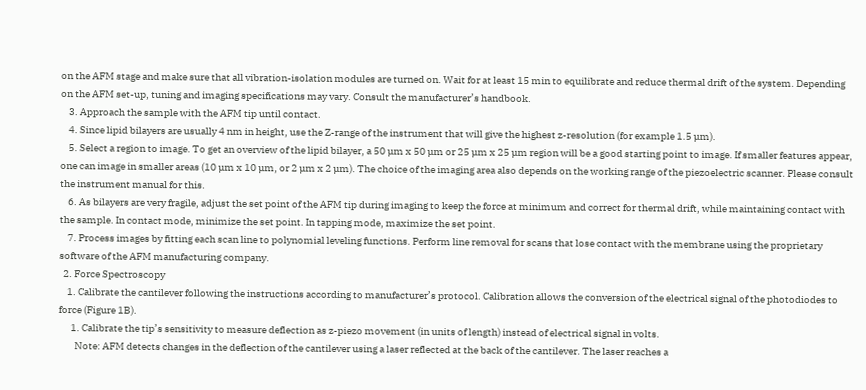on the AFM stage and make sure that all vibration-isolation modules are turned on. Wait for at least 15 min to equilibrate and reduce thermal drift of the system. Depending on the AFM set-up, tuning and imaging specifications may vary. Consult the manufacturer’s handbook.
    3. Approach the sample with the AFM tip until contact.
    4. Since lipid bilayers are usually 4 nm in height, use the Z-range of the instrument that will give the highest z-resolution (for example 1.5 µm).
    5. Select a region to image. To get an overview of the lipid bilayer, a 50 µm x 50 µm or 25 µm x 25 µm region will be a good starting point to image. If smaller features appear, one can image in smaller areas (10 µm x 10 µm, or 2 µm x 2 µm). The choice of the imaging area also depends on the working range of the piezoelectric scanner. Please consult the instrument manual for this.
    6. As bilayers are very fragile, adjust the set point of the AFM tip during imaging to keep the force at minimum and correct for thermal drift, while maintaining contact with the sample. In contact mode, minimize the set point. In tapping mode, maximize the set point.
    7. Process images by fitting each scan line to polynomial leveling functions. Perform line removal for scans that lose contact with the membrane using the proprietary software of the AFM manufacturing company.
  2. Force Spectroscopy
    1. Calibrate the cantilever following the instructions according to manufacturer’s protocol. Calibration allows the conversion of the electrical signal of the photodiodes to force (Figure 1B).
      1. Calibrate the tip’s sensitivity to measure deflection as z-piezo movement (in units of length) instead of electrical signal in volts.
        Note: AFM detects changes in the deflection of the cantilever using a laser reflected at the back of the cantilever. The laser reaches a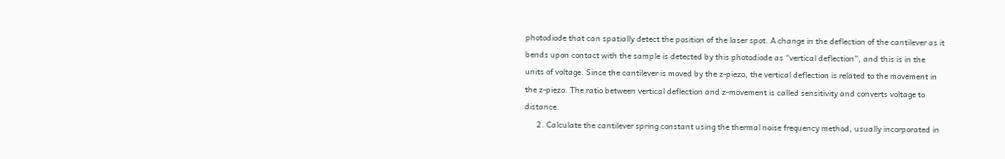photodiode that can spatially detect the position of the laser spot. A change in the deflection of the cantilever as it bends upon contact with the sample is detected by this photodiode as “vertical deflection”, and this is in the units of voltage. Since the cantilever is moved by the z-piezo, the vertical deflection is related to the movement in the z-piezo. The ratio between vertical deflection and z-movement is called sensitivity and converts voltage to distance.
      2. Calculate the cantilever spring constant using the thermal noise frequency method, usually incorporated in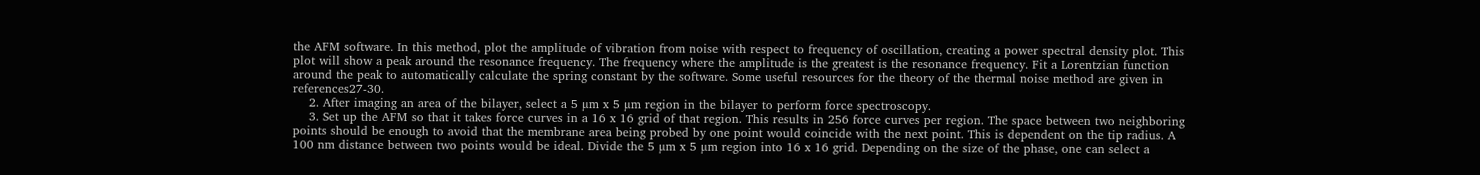the AFM software. In this method, plot the amplitude of vibration from noise with respect to frequency of oscillation, creating a power spectral density plot. This plot will show a peak around the resonance frequency. The frequency where the amplitude is the greatest is the resonance frequency. Fit a Lorentzian function around the peak to automatically calculate the spring constant by the software. Some useful resources for the theory of the thermal noise method are given in references27-30.
    2. After imaging an area of the bilayer, select a 5 µm x 5 µm region in the bilayer to perform force spectroscopy.
    3. Set up the AFM so that it takes force curves in a 16 x 16 grid of that region. This results in 256 force curves per region. The space between two neighboring points should be enough to avoid that the membrane area being probed by one point would coincide with the next point. This is dependent on the tip radius. A 100 nm distance between two points would be ideal. Divide the 5 µm x 5 µm region into 16 x 16 grid. Depending on the size of the phase, one can select a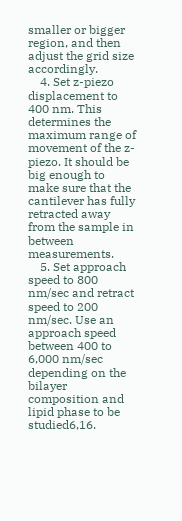smaller or bigger region, and then adjust the grid size accordingly.
    4. Set z-piezo displacement to 400 nm. This determines the maximum range of movement of the z-piezo. It should be big enough to make sure that the cantilever has fully retracted away from the sample in between measurements.
    5. Set approach speed to 800 nm/sec and retract speed to 200 nm/sec. Use an approach speed between 400 to 6,000 nm/sec depending on the bilayer composition and lipid phase to be studied6,16.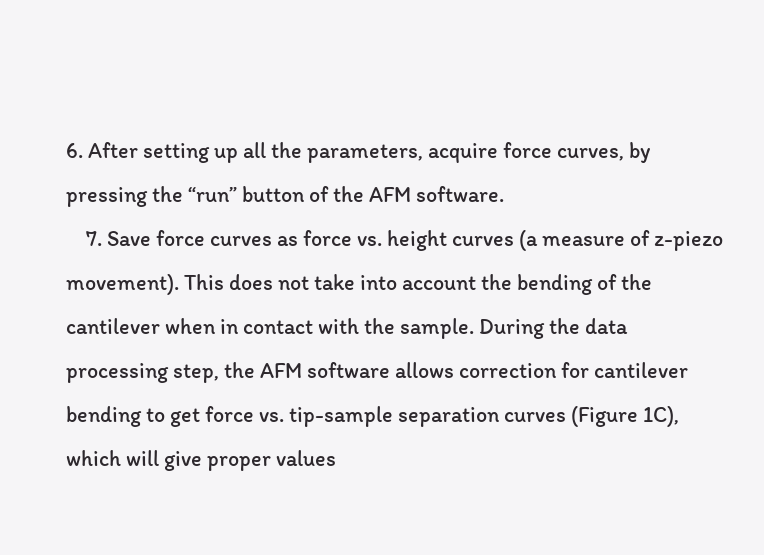6. After setting up all the parameters, acquire force curves, by pressing the “run” button of the AFM software.
    7. Save force curves as force vs. height curves (a measure of z-piezo movement). This does not take into account the bending of the cantilever when in contact with the sample. During the data processing step, the AFM software allows correction for cantilever bending to get force vs. tip-sample separation curves (Figure 1C), which will give proper values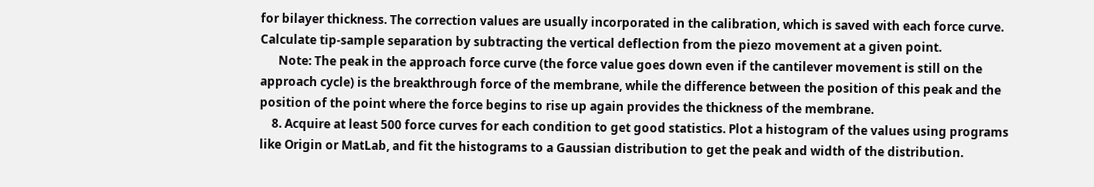for bilayer thickness. The correction values are usually incorporated in the calibration, which is saved with each force curve. Calculate tip-sample separation by subtracting the vertical deflection from the piezo movement at a given point.
      Note: The peak in the approach force curve (the force value goes down even if the cantilever movement is still on the approach cycle) is the breakthrough force of the membrane, while the difference between the position of this peak and the position of the point where the force begins to rise up again provides the thickness of the membrane.
    8. Acquire at least 500 force curves for each condition to get good statistics. Plot a histogram of the values using programs like Origin or MatLab, and fit the histograms to a Gaussian distribution to get the peak and width of the distribution.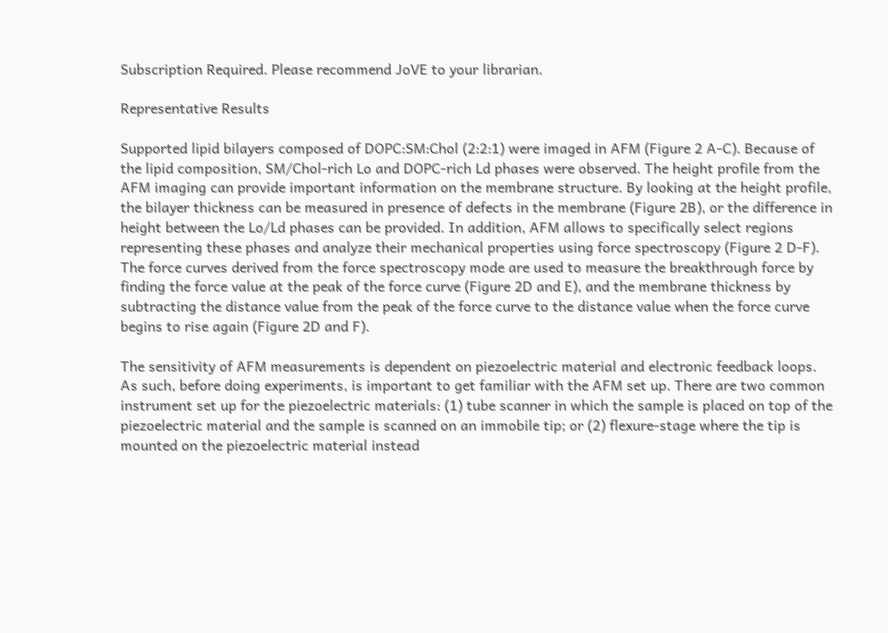Subscription Required. Please recommend JoVE to your librarian.

Representative Results

Supported lipid bilayers composed of DOPC:SM:Chol (2:2:1) were imaged in AFM (Figure 2 A-C). Because of the lipid composition, SM/Chol-rich Lo and DOPC-rich Ld phases were observed. The height profile from the AFM imaging can provide important information on the membrane structure. By looking at the height profile, the bilayer thickness can be measured in presence of defects in the membrane (Figure 2B), or the difference in height between the Lo/Ld phases can be provided. In addition, AFM allows to specifically select regions representing these phases and analyze their mechanical properties using force spectroscopy (Figure 2 D-F). The force curves derived from the force spectroscopy mode are used to measure the breakthrough force by finding the force value at the peak of the force curve (Figure 2D and E), and the membrane thickness by subtracting the distance value from the peak of the force curve to the distance value when the force curve begins to rise again (Figure 2D and F).

The sensitivity of AFM measurements is dependent on piezoelectric material and electronic feedback loops. As such, before doing experiments, is important to get familiar with the AFM set up. There are two common instrument set up for the piezoelectric materials: (1) tube scanner in which the sample is placed on top of the piezoelectric material and the sample is scanned on an immobile tip; or (2) flexure-stage where the tip is mounted on the piezoelectric material instead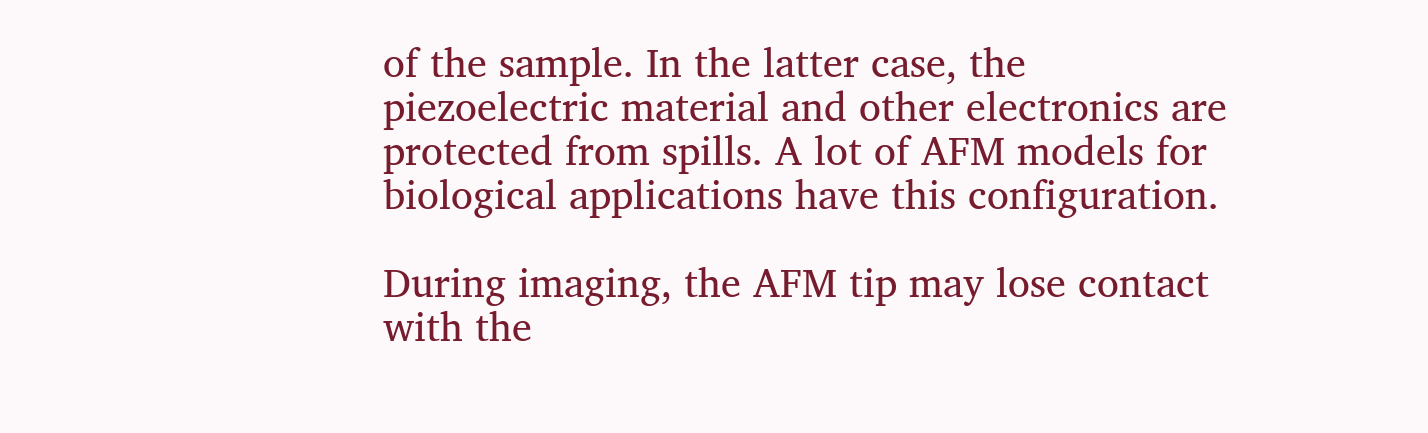of the sample. In the latter case, the piezoelectric material and other electronics are protected from spills. A lot of AFM models for biological applications have this configuration.

During imaging, the AFM tip may lose contact with the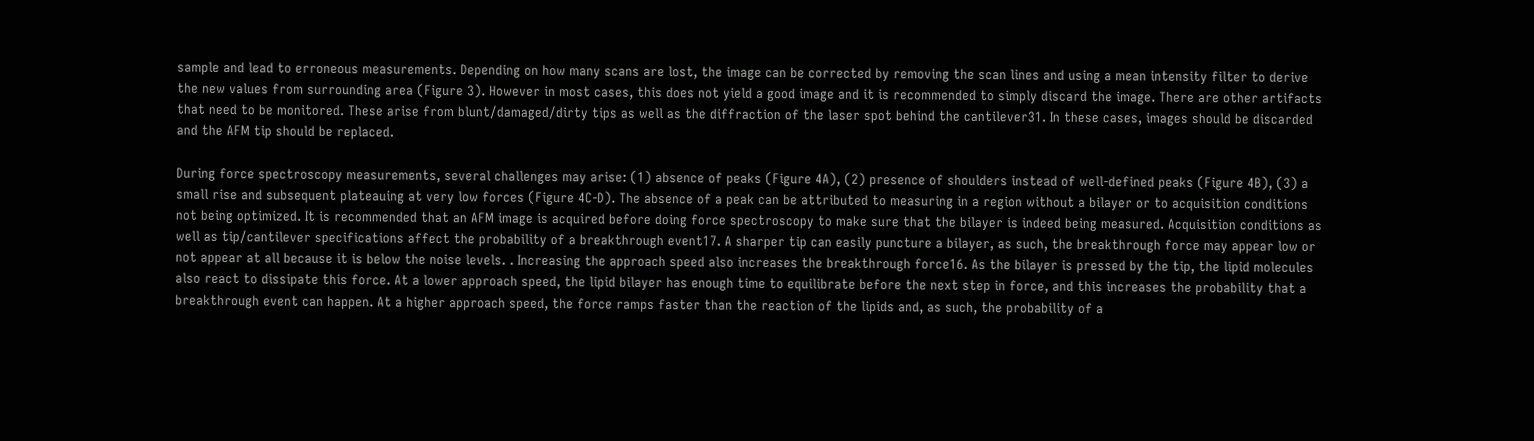sample and lead to erroneous measurements. Depending on how many scans are lost, the image can be corrected by removing the scan lines and using a mean intensity filter to derive the new values from surrounding area (Figure 3). However in most cases, this does not yield a good image and it is recommended to simply discard the image. There are other artifacts that need to be monitored. These arise from blunt/damaged/dirty tips as well as the diffraction of the laser spot behind the cantilever31. In these cases, images should be discarded and the AFM tip should be replaced.

During force spectroscopy measurements, several challenges may arise: (1) absence of peaks (Figure 4A), (2) presence of shoulders instead of well-defined peaks (Figure 4B), (3) a small rise and subsequent plateauing at very low forces (Figure 4C-D). The absence of a peak can be attributed to measuring in a region without a bilayer or to acquisition conditions not being optimized. It is recommended that an AFM image is acquired before doing force spectroscopy to make sure that the bilayer is indeed being measured. Acquisition conditions as well as tip/cantilever specifications affect the probability of a breakthrough event17. A sharper tip can easily puncture a bilayer, as such, the breakthrough force may appear low or not appear at all because it is below the noise levels. . Increasing the approach speed also increases the breakthrough force16. As the bilayer is pressed by the tip, the lipid molecules also react to dissipate this force. At a lower approach speed, the lipid bilayer has enough time to equilibrate before the next step in force, and this increases the probability that a breakthrough event can happen. At a higher approach speed, the force ramps faster than the reaction of the lipids and, as such, the probability of a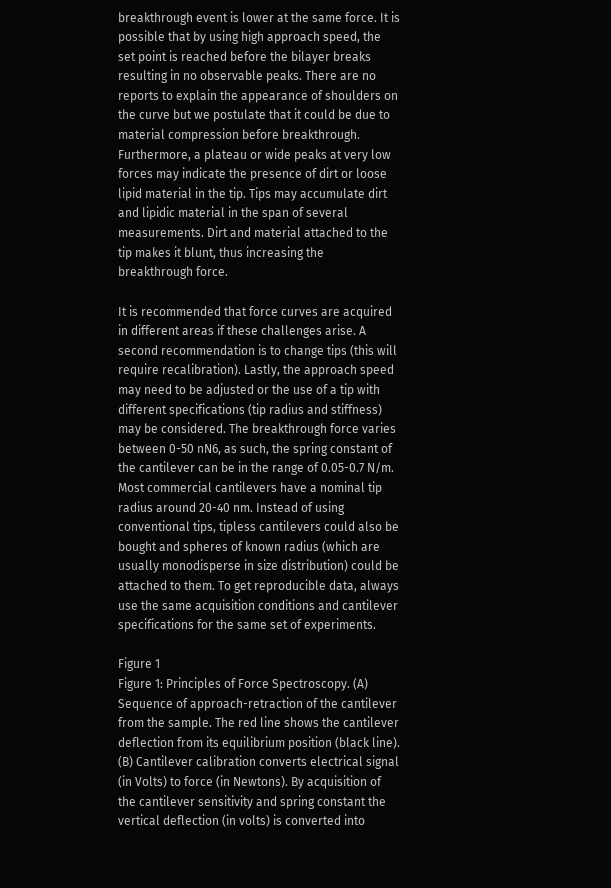breakthrough event is lower at the same force. It is possible that by using high approach speed, the set point is reached before the bilayer breaks resulting in no observable peaks. There are no reports to explain the appearance of shoulders on the curve but we postulate that it could be due to material compression before breakthrough. Furthermore, a plateau or wide peaks at very low forces may indicate the presence of dirt or loose lipid material in the tip. Tips may accumulate dirt and lipidic material in the span of several measurements. Dirt and material attached to the tip makes it blunt, thus increasing the breakthrough force.

It is recommended that force curves are acquired in different areas if these challenges arise. A second recommendation is to change tips (this will require recalibration). Lastly, the approach speed may need to be adjusted or the use of a tip with different specifications (tip radius and stiffness) may be considered. The breakthrough force varies between 0-50 nN6, as such, the spring constant of the cantilever can be in the range of 0.05-0.7 N/m. Most commercial cantilevers have a nominal tip radius around 20-40 nm. Instead of using conventional tips, tipless cantilevers could also be bought and spheres of known radius (which are usually monodisperse in size distribution) could be attached to them. To get reproducible data, always use the same acquisition conditions and cantilever specifications for the same set of experiments.

Figure 1
Figure 1: Principles of Force Spectroscopy. (A) Sequence of approach-retraction of the cantilever from the sample. The red line shows the cantilever deflection from its equilibrium position (black line). (B) Cantilever calibration converts electrical signal (in Volts) to force (in Newtons). By acquisition of the cantilever sensitivity and spring constant the vertical deflection (in volts) is converted into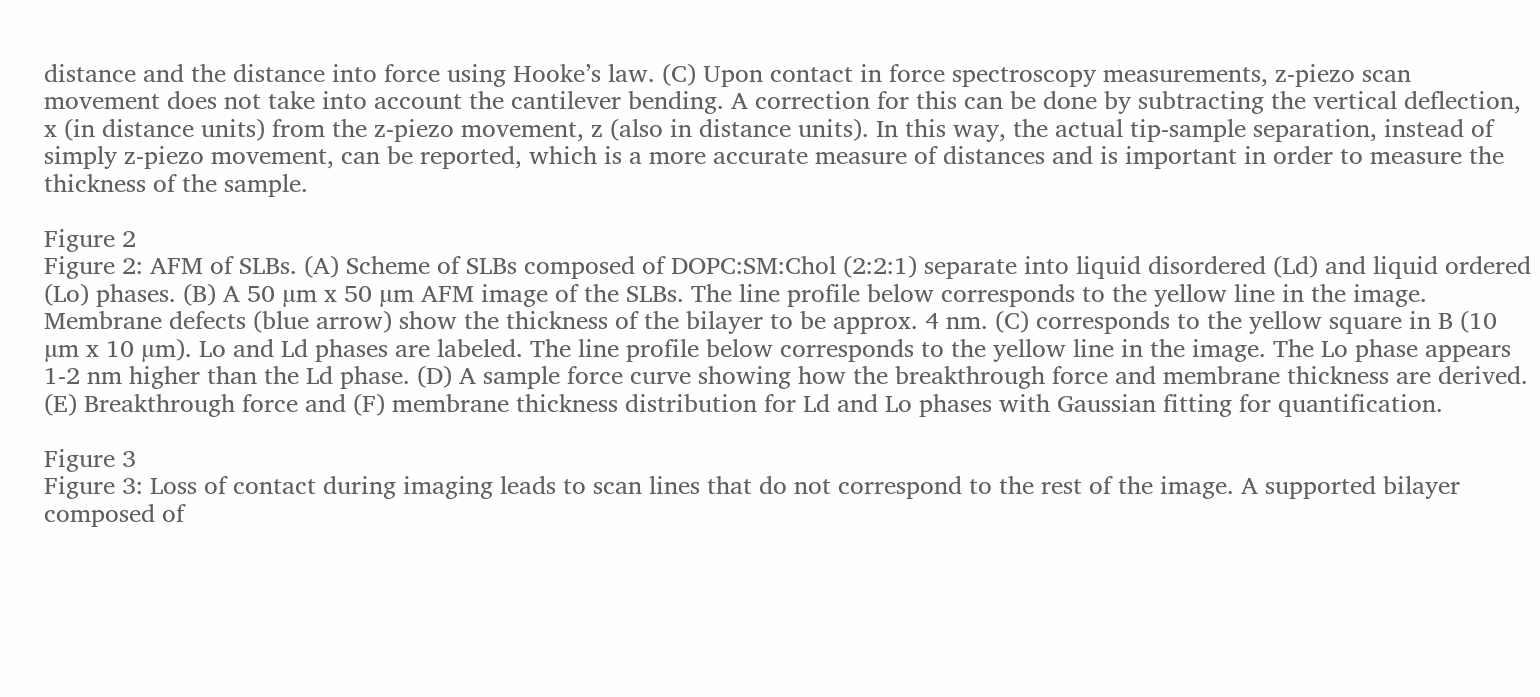distance and the distance into force using Hooke’s law. (C) Upon contact in force spectroscopy measurements, z-piezo scan movement does not take into account the cantilever bending. A correction for this can be done by subtracting the vertical deflection, x (in distance units) from the z-piezo movement, z (also in distance units). In this way, the actual tip-sample separation, instead of simply z-piezo movement, can be reported, which is a more accurate measure of distances and is important in order to measure the thickness of the sample.

Figure 2
Figure 2: AFM of SLBs. (A) Scheme of SLBs composed of DOPC:SM:Chol (2:2:1) separate into liquid disordered (Ld) and liquid ordered (Lo) phases. (B) A 50 µm x 50 µm AFM image of the SLBs. The line profile below corresponds to the yellow line in the image. Membrane defects (blue arrow) show the thickness of the bilayer to be approx. 4 nm. (C) corresponds to the yellow square in B (10 µm x 10 µm). Lo and Ld phases are labeled. The line profile below corresponds to the yellow line in the image. The Lo phase appears 1-2 nm higher than the Ld phase. (D) A sample force curve showing how the breakthrough force and membrane thickness are derived. (E) Breakthrough force and (F) membrane thickness distribution for Ld and Lo phases with Gaussian fitting for quantification.

Figure 3
Figure 3: Loss of contact during imaging leads to scan lines that do not correspond to the rest of the image. A supported bilayer composed of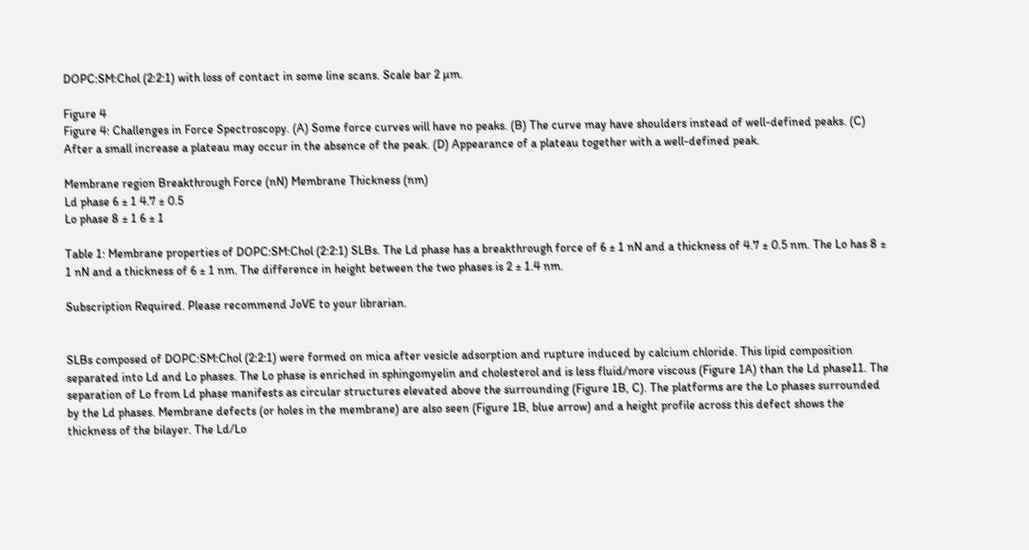DOPC:SM:Chol (2:2:1) with loss of contact in some line scans. Scale bar 2 µm.

Figure 4
Figure 4: Challenges in Force Spectroscopy. (A) Some force curves will have no peaks. (B) The curve may have shoulders instead of well-defined peaks. (C) After a small increase a plateau may occur in the absence of the peak. (D) Appearance of a plateau together with a well-defined peak.

Membrane region Breakthrough Force (nN) Membrane Thickness (nm)
Ld phase 6 ± 1 4.7 ± 0.5
Lo phase 8 ± 1 6 ± 1

Table 1: Membrane properties of DOPC:SM:Chol (2:2:1) SLBs. The Ld phase has a breakthrough force of 6 ± 1 nN and a thickness of 4.7 ± 0.5 nm. The Lo has 8 ± 1 nN and a thickness of 6 ± 1 nm. The difference in height between the two phases is 2 ± 1.4 nm.

Subscription Required. Please recommend JoVE to your librarian.


SLBs composed of DOPC:SM:Chol (2:2:1) were formed on mica after vesicle adsorption and rupture induced by calcium chloride. This lipid composition separated into Ld and Lo phases. The Lo phase is enriched in sphingomyelin and cholesterol and is less fluid/more viscous (Figure 1A) than the Ld phase11. The separation of Lo from Ld phase manifests as circular structures elevated above the surrounding (Figure 1B, C). The platforms are the Lo phases surrounded by the Ld phases. Membrane defects (or holes in the membrane) are also seen (Figure 1B, blue arrow) and a height profile across this defect shows the thickness of the bilayer. The Ld/Lo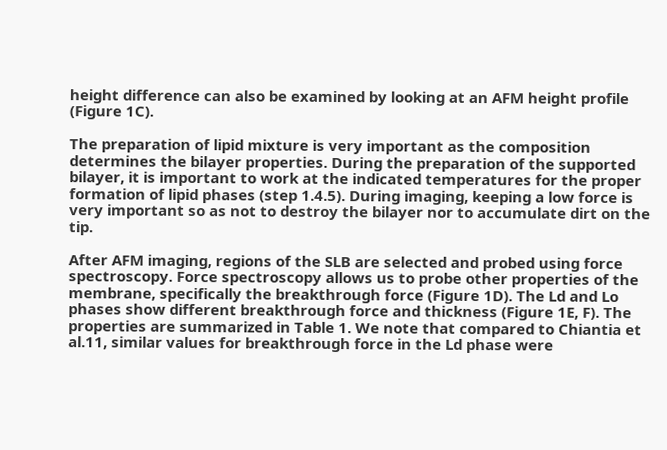height difference can also be examined by looking at an AFM height profile (Figure 1C).

The preparation of lipid mixture is very important as the composition determines the bilayer properties. During the preparation of the supported bilayer, it is important to work at the indicated temperatures for the proper formation of lipid phases (step 1.4.5). During imaging, keeping a low force is very important so as not to destroy the bilayer nor to accumulate dirt on the tip.

After AFM imaging, regions of the SLB are selected and probed using force spectroscopy. Force spectroscopy allows us to probe other properties of the membrane, specifically the breakthrough force (Figure 1D). The Ld and Lo phases show different breakthrough force and thickness (Figure 1E, F). The properties are summarized in Table 1. We note that compared to Chiantia et al.11, similar values for breakthrough force in the Ld phase were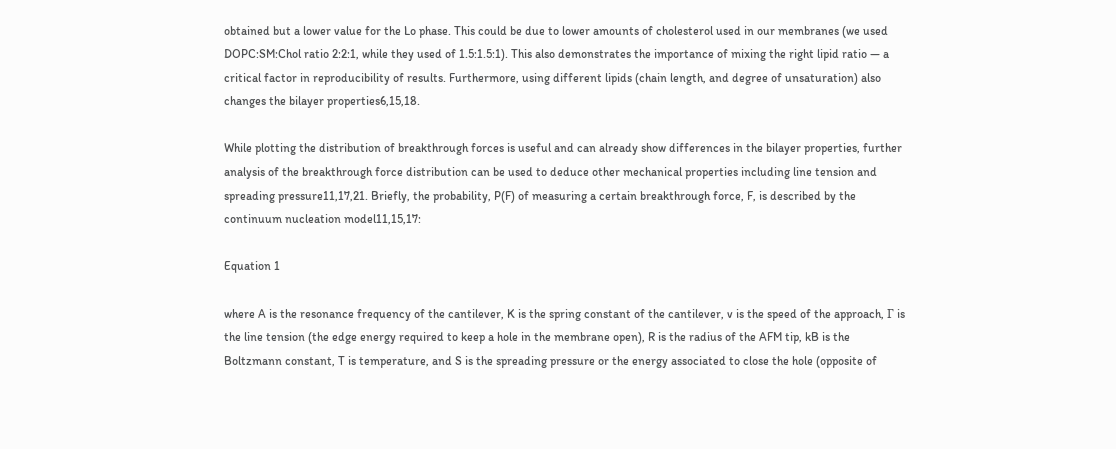obtained but a lower value for the Lo phase. This could be due to lower amounts of cholesterol used in our membranes (we used DOPC:SM:Chol ratio 2:2:1, while they used of 1.5:1.5:1). This also demonstrates the importance of mixing the right lipid ratio — a critical factor in reproducibility of results. Furthermore, using different lipids (chain length, and degree of unsaturation) also changes the bilayer properties6,15,18.

While plotting the distribution of breakthrough forces is useful and can already show differences in the bilayer properties, further analysis of the breakthrough force distribution can be used to deduce other mechanical properties including line tension and spreading pressure11,17,21. Briefly, the probability, P(F) of measuring a certain breakthrough force, F, is described by the continuum nucleation model11,15,17:

Equation 1

where A is the resonance frequency of the cantilever, K is the spring constant of the cantilever, v is the speed of the approach, Γ is the line tension (the edge energy required to keep a hole in the membrane open), R is the radius of the AFM tip, kB is the Boltzmann constant, T is temperature, and S is the spreading pressure or the energy associated to close the hole (opposite of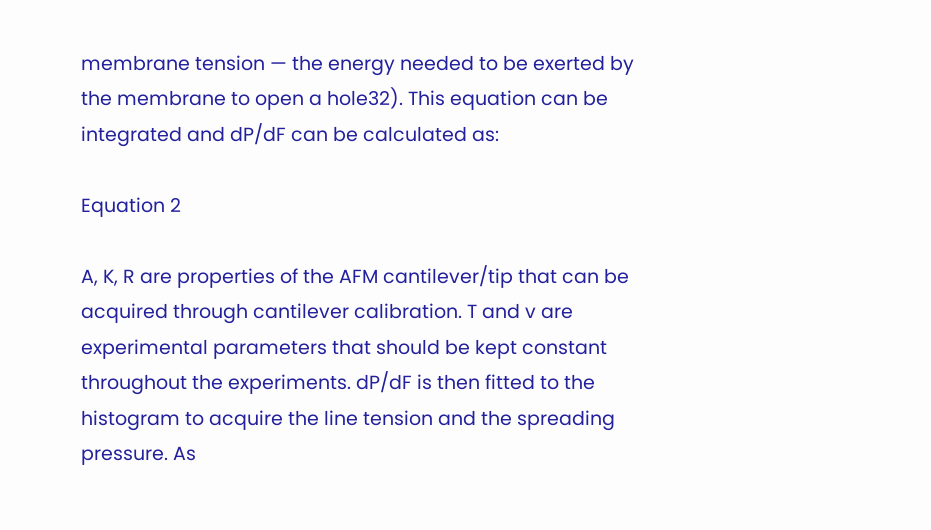membrane tension — the energy needed to be exerted by the membrane to open a hole32). This equation can be integrated and dP/dF can be calculated as:

Equation 2

A, K, R are properties of the AFM cantilever/tip that can be acquired through cantilever calibration. T and v are experimental parameters that should be kept constant throughout the experiments. dP/dF is then fitted to the histogram to acquire the line tension and the spreading pressure. As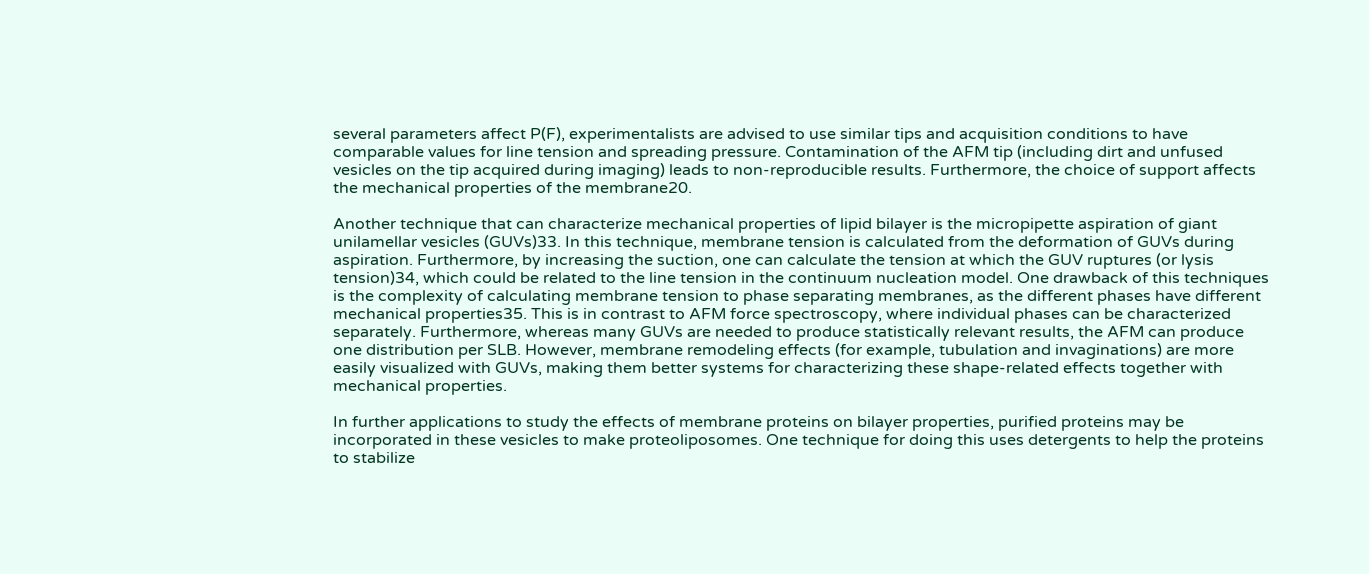several parameters affect P(F), experimentalists are advised to use similar tips and acquisition conditions to have comparable values for line tension and spreading pressure. Contamination of the AFM tip (including dirt and unfused vesicles on the tip acquired during imaging) leads to non-reproducible results. Furthermore, the choice of support affects the mechanical properties of the membrane20.

Another technique that can characterize mechanical properties of lipid bilayer is the micropipette aspiration of giant unilamellar vesicles (GUVs)33. In this technique, membrane tension is calculated from the deformation of GUVs during aspiration. Furthermore, by increasing the suction, one can calculate the tension at which the GUV ruptures (or lysis tension)34, which could be related to the line tension in the continuum nucleation model. One drawback of this techniques is the complexity of calculating membrane tension to phase separating membranes, as the different phases have different mechanical properties35. This is in contrast to AFM force spectroscopy, where individual phases can be characterized separately. Furthermore, whereas many GUVs are needed to produce statistically relevant results, the AFM can produce one distribution per SLB. However, membrane remodeling effects (for example, tubulation and invaginations) are more easily visualized with GUVs, making them better systems for characterizing these shape-related effects together with mechanical properties.

In further applications to study the effects of membrane proteins on bilayer properties, purified proteins may be incorporated in these vesicles to make proteoliposomes. One technique for doing this uses detergents to help the proteins to stabilize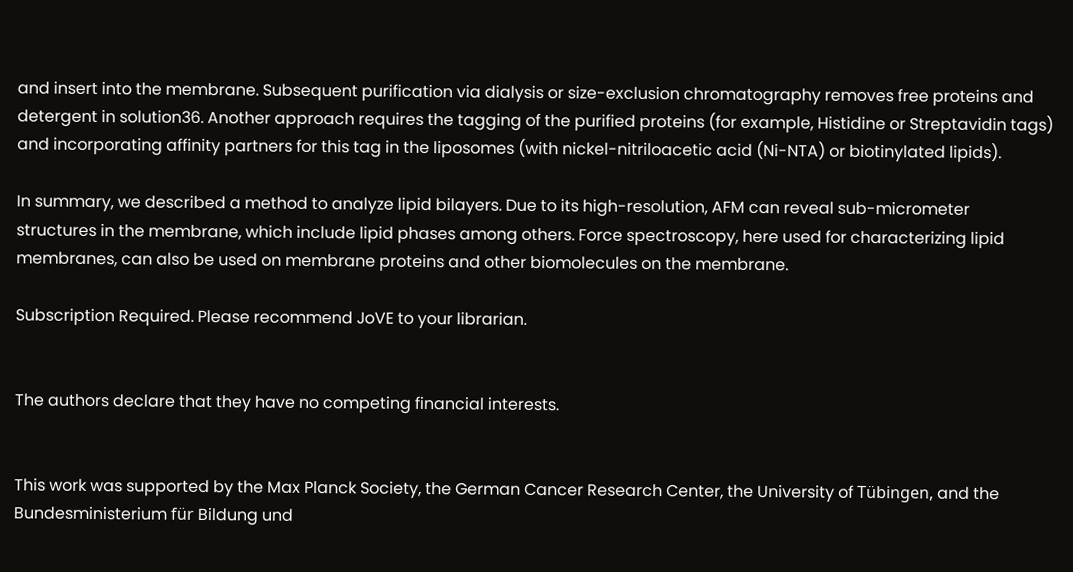and insert into the membrane. Subsequent purification via dialysis or size-exclusion chromatography removes free proteins and detergent in solution36. Another approach requires the tagging of the purified proteins (for example, Histidine or Streptavidin tags) and incorporating affinity partners for this tag in the liposomes (with nickel-nitriloacetic acid (Ni-NTA) or biotinylated lipids).

In summary, we described a method to analyze lipid bilayers. Due to its high-resolution, AFM can reveal sub-micrometer structures in the membrane, which include lipid phases among others. Force spectroscopy, here used for characterizing lipid membranes, can also be used on membrane proteins and other biomolecules on the membrane.

Subscription Required. Please recommend JoVE to your librarian.


The authors declare that they have no competing financial interests.


This work was supported by the Max Planck Society, the German Cancer Research Center, the University of Tübingen, and the Bundesministerium für Bildung und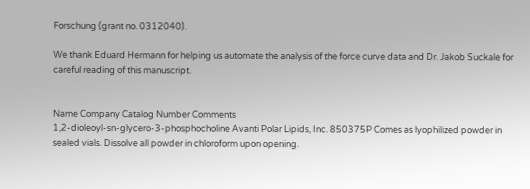Forschung (grant no. 0312040).

We thank Eduard Hermann for helping us automate the analysis of the force curve data and Dr. Jakob Suckale for careful reading of this manuscript.


Name Company Catalog Number Comments
1,2-dioleoyl-sn-glycero-3-phosphocholine Avanti Polar Lipids, Inc. 850375P Comes as lyophilized powder in sealed vials. Dissolve all powder in chloroform upon opening.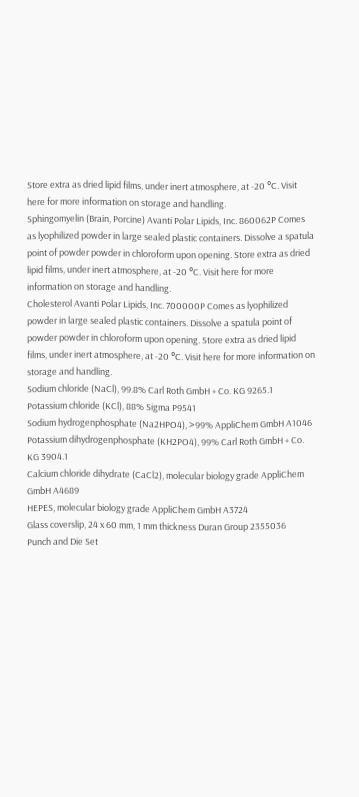Store extra as dried lipid films, under inert atmosphere, at -20 °C. Visit here for more information on storage and handling.
Sphingomyelin (Brain, Porcine) Avanti Polar Lipids, Inc. 860062P Comes as lyophilized powder in large sealed plastic containers. Dissolve a spatula point of powder powder in chloroform upon opening. Store extra as dried lipid films, under inert atmosphere, at -20 °C. Visit here for more information on storage and handling.
Cholesterol Avanti Polar Lipids, Inc. 700000P Comes as lyophilized powder in large sealed plastic containers. Dissolve a spatula point of powder powder in chloroform upon opening. Store extra as dried lipid films, under inert atmosphere, at -20 °C. Visit here for more information on storage and handling.
Sodium chloride (NaCl), 99.8% Carl Roth GmbH + Co. KG 9265.1
Potassium chloride (KCl), 88% Sigma P9541
Sodium hydrogenphosphate (Na2HPO4), >99% AppliChem GmbH A1046
Potassium dihydrogenphosphate (KH2PO4), 99% Carl Roth GmbH + Co. KG 3904.1
Calcium chloride dihydrate (CaCl2), molecular biology grade AppliChem GmbH A4689
HEPES, molecular biology grade AppliChem GmbH A3724
Glass coverslip, 24 x 60 mm, 1 mm thickness Duran Group 2355036
Punch and Die Set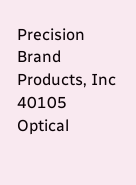Precision Brand Products, Inc 40105
Optical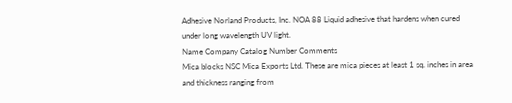Adhesive Norland Products, Inc. NOA 88 Liquid adhesive that hardens when cured under long wavelength UV light.
Name Company Catalog Number Comments
Mica blocks NSC Mica Exports Ltd. These are mica pieces at least 1 sq. inches in area and thickness ranging from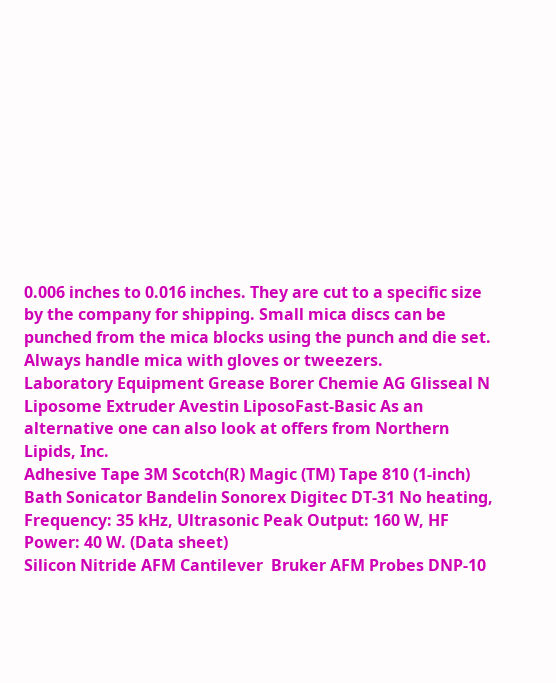0.006 inches to 0.016 inches. They are cut to a specific size by the company for shipping. Small mica discs can be punched from the mica blocks using the punch and die set.  Always handle mica with gloves or tweezers.
Laboratory Equipment Grease Borer Chemie AG Glisseal N
Liposome Extruder Avestin LiposoFast-Basic As an alternative one can also look at offers from Northern Lipids, Inc.
Adhesive Tape 3M Scotch(R) Magic (TM) Tape 810 (1-inch)
Bath Sonicator Bandelin Sonorex Digitec DT-31 No heating, Frequency: 35 kHz, Ultrasonic Peak Output: 160 W, HF Power: 40 W. (Data sheet)
Silicon Nitride AFM Cantilever  Bruker AFM Probes DNP-10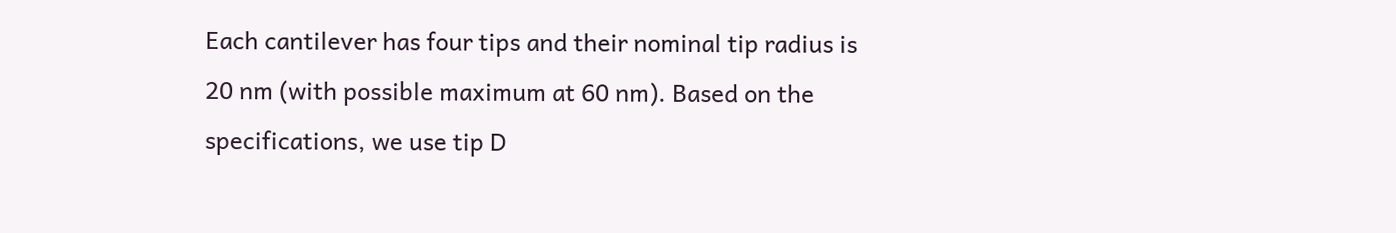Each cantilever has four tips and their nominal tip radius is 20 nm (with possible maximum at 60 nm). Based on the specifications, we use tip D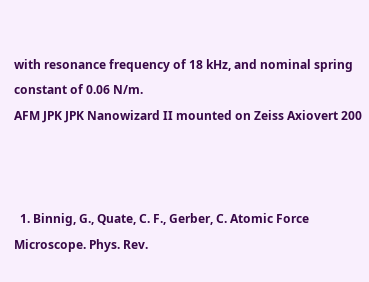with resonance frequency of 18 kHz, and nominal spring constant of 0.06 N/m.
AFM JPK JPK Nanowizard II mounted on Zeiss Axiovert 200



  1. Binnig, G., Quate, C. F., Gerber, C. Atomic Force Microscope. Phys. Rev.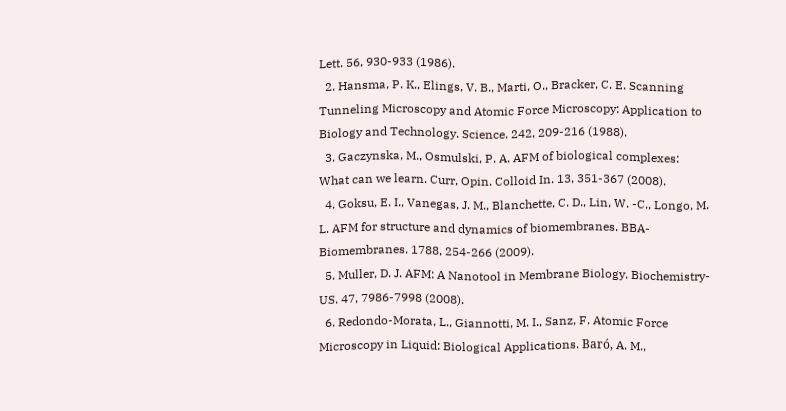Lett. 56, 930-933 (1986).
  2. Hansma, P. K., Elings, V. B., Marti, O., Bracker, C. E. Scanning Tunneling Microscopy and Atomic Force Microscopy: Application to Biology and Technology. Science. 242, 209-216 (1988).
  3. Gaczynska, M., Osmulski, P. A. AFM of biological complexes: What can we learn. Curr, Opin. Colloid In. 13, 351-367 (2008).
  4. Goksu, E. I., Vanegas, J. M., Blanchette, C. D., Lin, W. -C., Longo, M. L. AFM for structure and dynamics of biomembranes. BBA-Biomembranes. 1788, 254-266 (2009).
  5. Muller, D. J. AFM: A Nanotool in Membrane Biology. Biochemistry-US. 47, 7986-7998 (2008).
  6. Redondo-Morata, L., Giannotti, M. I., Sanz, F. Atomic Force Microscopy in Liquid: Biological Applications. Baró, A. M.,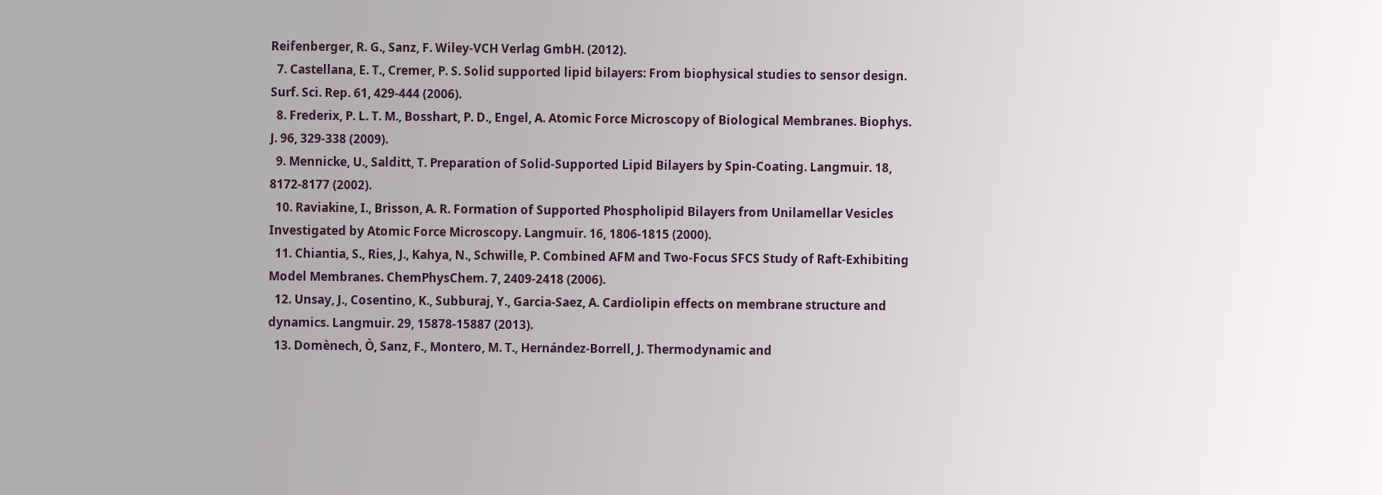Reifenberger, R. G., Sanz, F. Wiley-VCH Verlag GmbH. (2012).
  7. Castellana, E. T., Cremer, P. S. Solid supported lipid bilayers: From biophysical studies to sensor design. Surf. Sci. Rep. 61, 429-444 (2006).
  8. Frederix, P. L. T. M., Bosshart, P. D., Engel, A. Atomic Force Microscopy of Biological Membranes. Biophys. J. 96, 329-338 (2009).
  9. Mennicke, U., Salditt, T. Preparation of Solid-Supported Lipid Bilayers by Spin-Coating. Langmuir. 18, 8172-8177 (2002).
  10. Raviakine, I., Brisson, A. R. Formation of Supported Phospholipid Bilayers from Unilamellar Vesicles Investigated by Atomic Force Microscopy. Langmuir. 16, 1806-1815 (2000).
  11. Chiantia, S., Ries, J., Kahya, N., Schwille, P. Combined AFM and Two-Focus SFCS Study of Raft-Exhibiting Model Membranes. ChemPhysChem. 7, 2409-2418 (2006).
  12. Unsay, J., Cosentino, K., Subburaj, Y., Garcia-Saez, A. Cardiolipin effects on membrane structure and dynamics. Langmuir. 29, 15878-15887 (2013).
  13. Domènech, Ò, Sanz, F., Montero, M. T., Hernández-Borrell, J. Thermodynamic and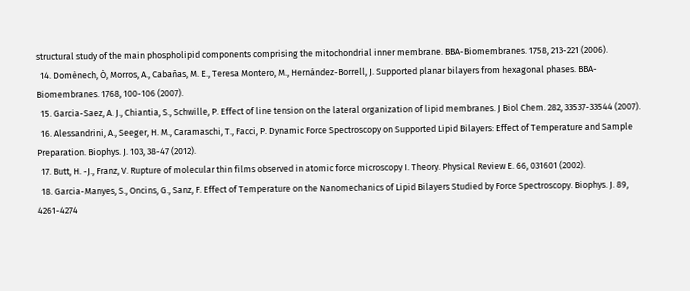structural study of the main phospholipid components comprising the mitochondrial inner membrane. BBA-Biomembranes. 1758, 213-221 (2006).
  14. Domènech, Ò, Morros, A., Cabañas, M. E., Teresa Montero, M., Hernández-Borrell, J. Supported planar bilayers from hexagonal phases. BBA-Biomembranes. 1768, 100-106 (2007).
  15. Garcia-Saez, A. J., Chiantia, S., Schwille, P. Effect of line tension on the lateral organization of lipid membranes. J Biol Chem. 282, 33537-33544 (2007).
  16. Alessandrini, A., Seeger, H. M., Caramaschi, T., Facci, P. Dynamic Force Spectroscopy on Supported Lipid Bilayers: Effect of Temperature and Sample Preparation. Biophys. J. 103, 38-47 (2012).
  17. Butt, H. -J., Franz, V. Rupture of molecular thin films observed in atomic force microscopy I. Theory. Physical Review E. 66, 031601 (2002).
  18. Garcia-Manyes, S., Oncins, G., Sanz, F. Effect of Temperature on the Nanomechanics of Lipid Bilayers Studied by Force Spectroscopy. Biophys. J. 89, 4261-4274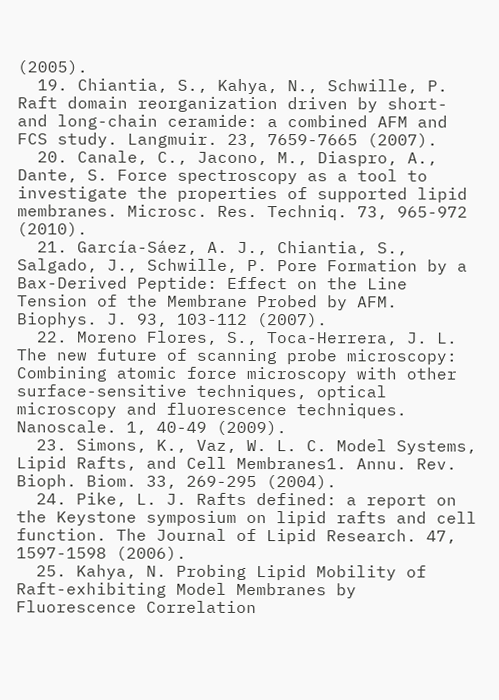(2005).
  19. Chiantia, S., Kahya, N., Schwille, P. Raft domain reorganization driven by short- and long-chain ceramide: a combined AFM and FCS study. Langmuir. 23, 7659-7665 (2007).
  20. Canale, C., Jacono, M., Diaspro, A., Dante, S. Force spectroscopy as a tool to investigate the properties of supported lipid membranes. Microsc. Res. Techniq. 73, 965-972 (2010).
  21. García-Sáez, A. J., Chiantia, S., Salgado, J., Schwille, P. Pore Formation by a Bax-Derived Peptide: Effect on the Line Tension of the Membrane Probed by AFM. Biophys. J. 93, 103-112 (2007).
  22. Moreno Flores, S., Toca-Herrera, J. L. The new future of scanning probe microscopy: Combining atomic force microscopy with other surface-sensitive techniques, optical microscopy and fluorescence techniques. Nanoscale. 1, 40-49 (2009).
  23. Simons, K., Vaz, W. L. C. Model Systems, Lipid Rafts, and Cell Membranes1. Annu. Rev. Bioph. Biom. 33, 269-295 (2004).
  24. Pike, L. J. Rafts defined: a report on the Keystone symposium on lipid rafts and cell function. The Journal of Lipid Research. 47, 1597-1598 (2006).
  25. Kahya, N. Probing Lipid Mobility of Raft-exhibiting Model Membranes by Fluorescence Correlation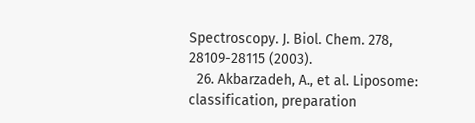Spectroscopy. J. Biol. Chem. 278, 28109-28115 (2003).
  26. Akbarzadeh, A., et al. Liposome: classification, preparation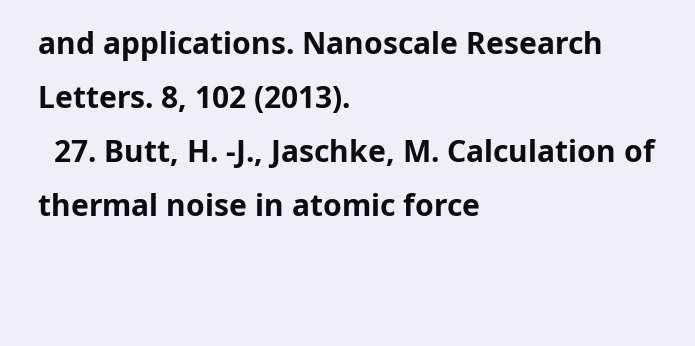and applications. Nanoscale Research Letters. 8, 102 (2013).
  27. Butt, H. -J., Jaschke, M. Calculation of thermal noise in atomic force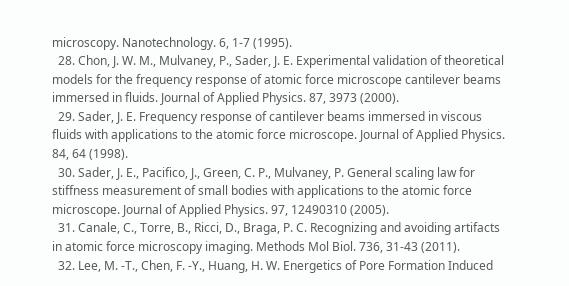microscopy. Nanotechnology. 6, 1-7 (1995).
  28. Chon, J. W. M., Mulvaney, P., Sader, J. E. Experimental validation of theoretical models for the frequency response of atomic force microscope cantilever beams immersed in fluids. Journal of Applied Physics. 87, 3973 (2000).
  29. Sader, J. E. Frequency response of cantilever beams immersed in viscous fluids with applications to the atomic force microscope. Journal of Applied Physics. 84, 64 (1998).
  30. Sader, J. E., Pacifico, J., Green, C. P., Mulvaney, P. General scaling law for stiffness measurement of small bodies with applications to the atomic force microscope. Journal of Applied Physics. 97, 12490310 (2005).
  31. Canale, C., Torre, B., Ricci, D., Braga, P. C. Recognizing and avoiding artifacts in atomic force microscopy imaging. Methods Mol Biol. 736, 31-43 (2011).
  32. Lee, M. -T., Chen, F. -Y., Huang, H. W. Energetics of Pore Formation Induced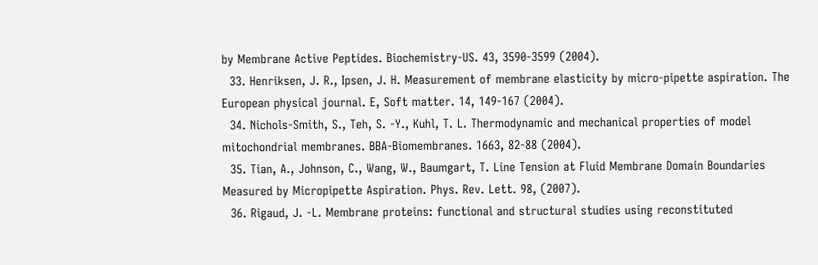by Membrane Active Peptides. Biochemistry-US. 43, 3590-3599 (2004).
  33. Henriksen, J. R., Ipsen, J. H. Measurement of membrane elasticity by micro-pipette aspiration. The European physical journal. E, Soft matter. 14, 149-167 (2004).
  34. Nichols-Smith, S., Teh, S. -Y., Kuhl, T. L. Thermodynamic and mechanical properties of model mitochondrial membranes. BBA-Biomembranes. 1663, 82-88 (2004).
  35. Tian, A., Johnson, C., Wang, W., Baumgart, T. Line Tension at Fluid Membrane Domain Boundaries Measured by Micropipette Aspiration. Phys. Rev. Lett. 98, (2007).
  36. Rigaud, J. -L. Membrane proteins: functional and structural studies using reconstituted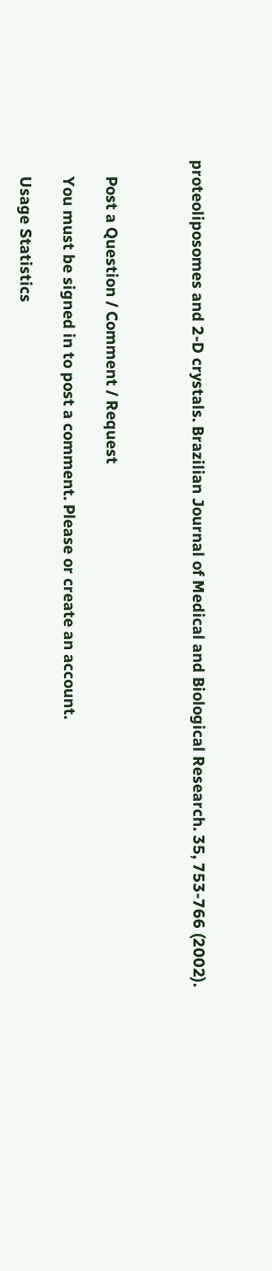proteoliposomes and 2-D crystals. Brazilian Journal of Medical and Biological Research. 35, 753-766 (2002).



    Post a Question / Comment / Request

    You must be signed in to post a comment. Please or create an account.

    Usage Statistics